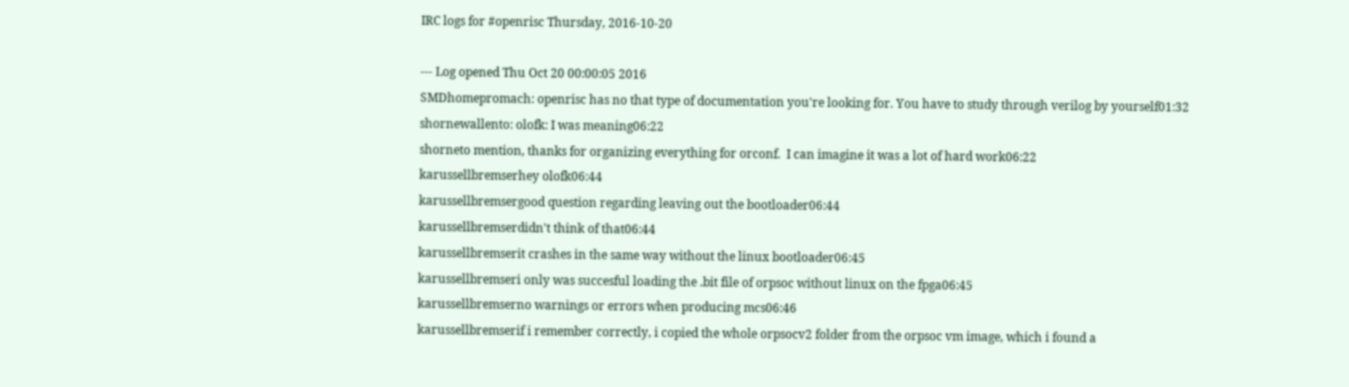IRC logs for #openrisc Thursday, 2016-10-20

--- Log opened Thu Oct 20 00:00:05 2016
SMDhomepromach: openrisc has no that type of documentation you're looking for. You have to study through verilog by yourself01:32
shornewallento: olofk: I was meaning06:22
shorneto mention, thanks for organizing everything for orconf.  I can imagine it was a lot of hard work06:22
karussellbremserhey olofk06:44
karussellbremsergood question regarding leaving out the bootloader06:44
karussellbremserdidn't think of that06:44
karussellbremserit crashes in the same way without the linux bootloader06:45
karussellbremseri only was succesful loading the .bit file of orpsoc without linux on the fpga06:45
karussellbremserno warnings or errors when producing mcs06:46
karussellbremserif i remember correctly, i copied the whole orpsocv2 folder from the orpsoc vm image, which i found a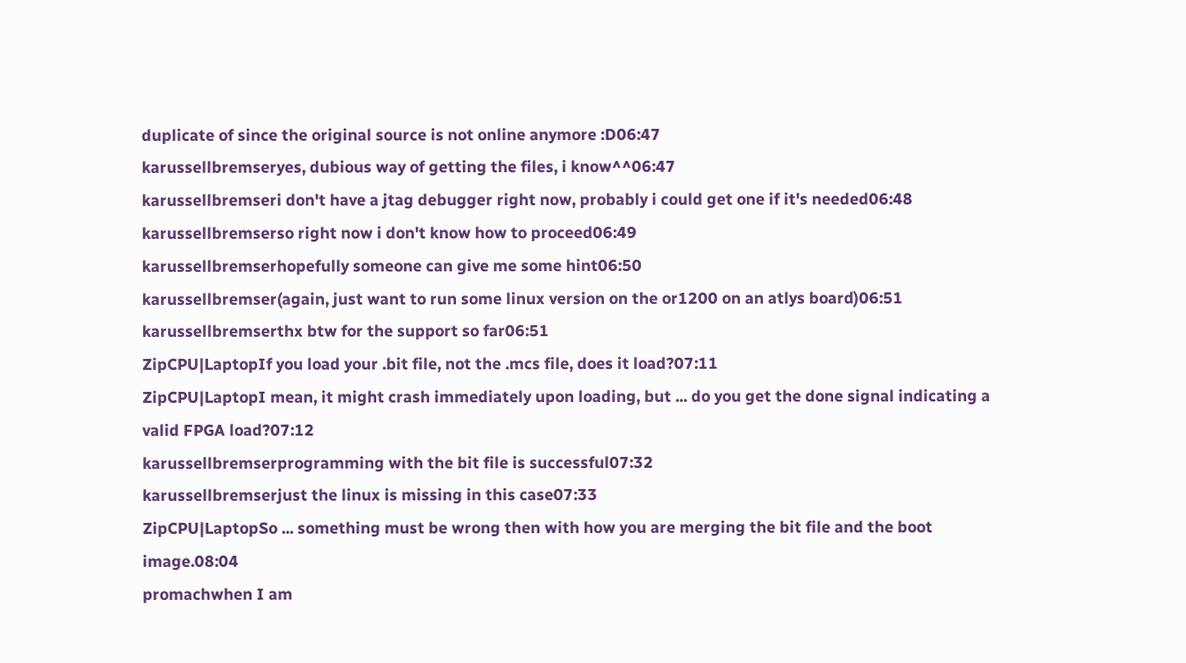duplicate of since the original source is not online anymore :D06:47
karussellbremseryes, dubious way of getting the files, i know^^06:47
karussellbremseri don't have a jtag debugger right now, probably i could get one if it's needed06:48
karussellbremserso right now i don't know how to proceed06:49
karussellbremserhopefully someone can give me some hint06:50
karussellbremser(again, just want to run some linux version on the or1200 on an atlys board)06:51
karussellbremserthx btw for the support so far06:51
ZipCPU|LaptopIf you load your .bit file, not the .mcs file, does it load?07:11
ZipCPU|LaptopI mean, it might crash immediately upon loading, but ... do you get the done signal indicating a valid FPGA load?07:12
karussellbremserprogramming with the bit file is successful07:32
karussellbremserjust the linux is missing in this case07:33
ZipCPU|LaptopSo ... something must be wrong then with how you are merging the bit file and the boot image.08:04
promachwhen I am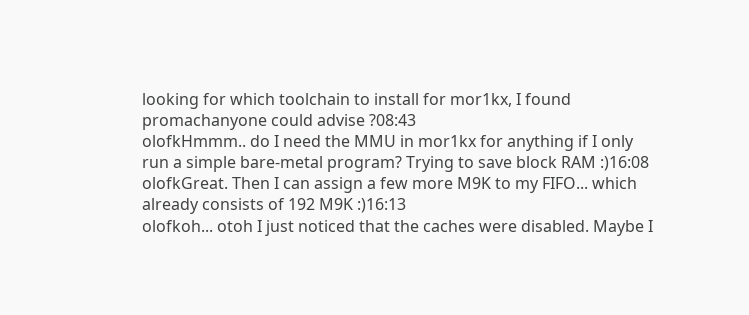looking for which toolchain to install for mor1kx, I found
promachanyone could advise ?08:43
olofkHmmm.. do I need the MMU in mor1kx for anything if I only run a simple bare-metal program? Trying to save block RAM :)16:08
olofkGreat. Then I can assign a few more M9K to my FIFO... which already consists of 192 M9K :)16:13
olofkoh... otoh I just noticed that the caches were disabled. Maybe I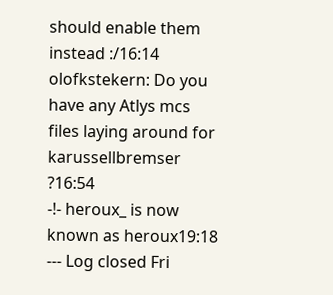should enable them instead :/16:14
olofkstekern: Do you have any Atlys mcs files laying around for karussellbremser ?16:54
-!- heroux_ is now known as heroux19:18
--- Log closed Fri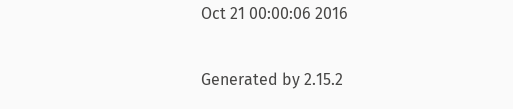Oct 21 00:00:06 2016

Generated by 2.15.2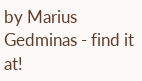by Marius Gedminas - find it at!